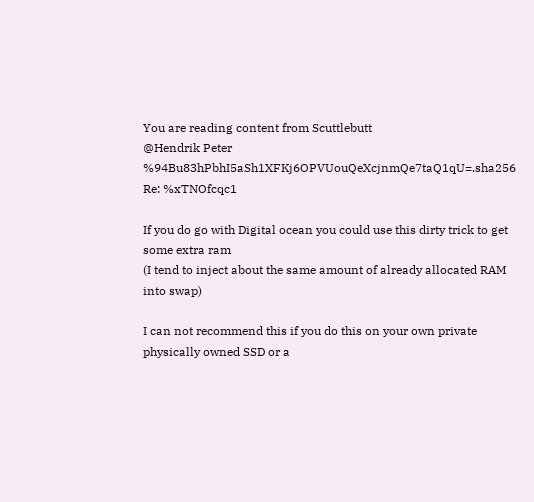You are reading content from Scuttlebutt
@Hendrik Peter %94Bu83hPbhI5aSh1XFKj6OPVUouQeXcjnmQe7taQ1qU=.sha256
Re: %xTNOfcqc1

If you do go with Digital ocean you could use this dirty trick to get some extra ram
(I tend to inject about the same amount of already allocated RAM into swap)

I can not recommend this if you do this on your own private physically owned SSD or a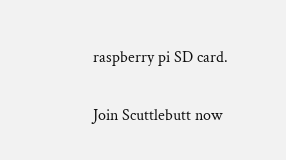raspberry pi SD card.

Join Scuttlebutt now